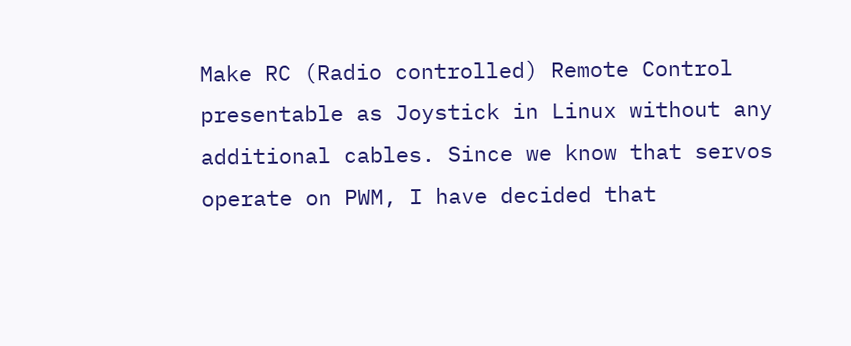Make RC (Radio controlled) Remote Control presentable as Joystick in Linux without any additional cables. Since we know that servos operate on PWM, I have decided that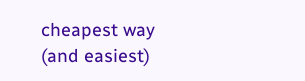cheapest way (and easiest)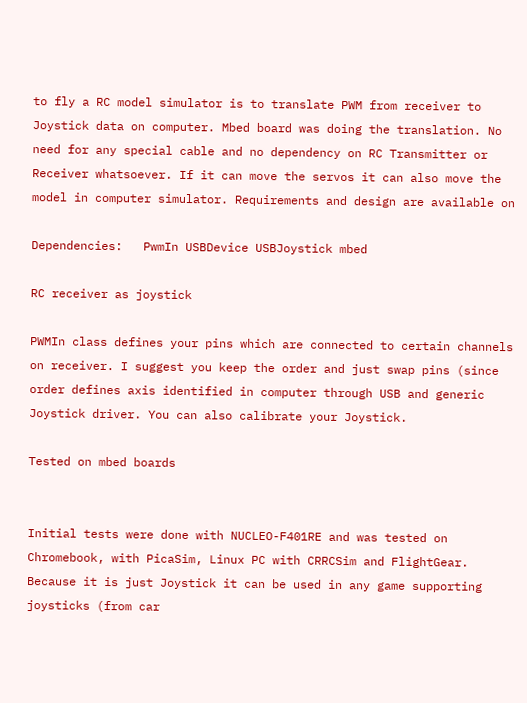to fly a RC model simulator is to translate PWM from receiver to Joystick data on computer. Mbed board was doing the translation. No need for any special cable and no dependency on RC Transmitter or Receiver whatsoever. If it can move the servos it can also move the model in computer simulator. Requirements and design are available on

Dependencies:   PwmIn USBDevice USBJoystick mbed

RC receiver as joystick

PWMIn class defines your pins which are connected to certain channels on receiver. I suggest you keep the order and just swap pins (since order defines axis identified in computer through USB and generic Joystick driver. You can also calibrate your Joystick.

Tested on mbed boards


Initial tests were done with NUCLEO-F401RE and was tested on Chromebook, with PicaSim, Linux PC with CRRCSim and FlightGear. Because it is just Joystick it can be used in any game supporting joysticks (from car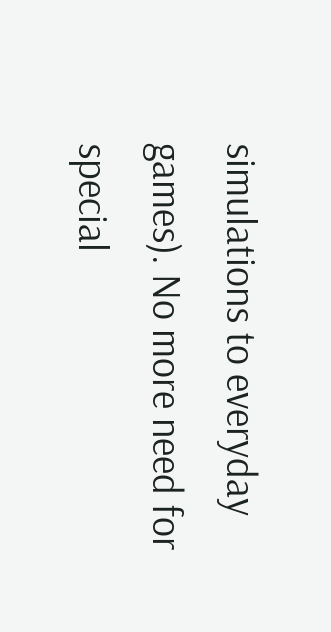simulations to everyday games). No more need for special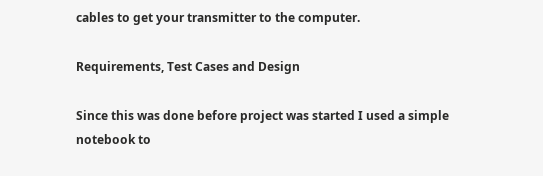cables to get your transmitter to the computer.

Requirements, Test Cases and Design

Since this was done before project was started I used a simple notebook to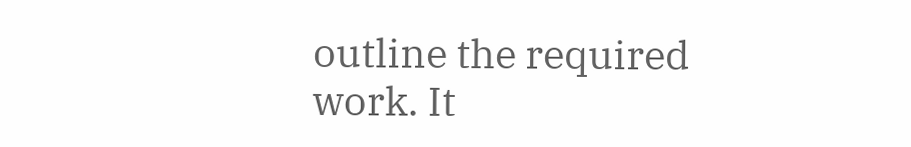outline the required work. It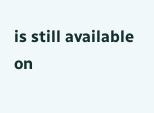is still available on